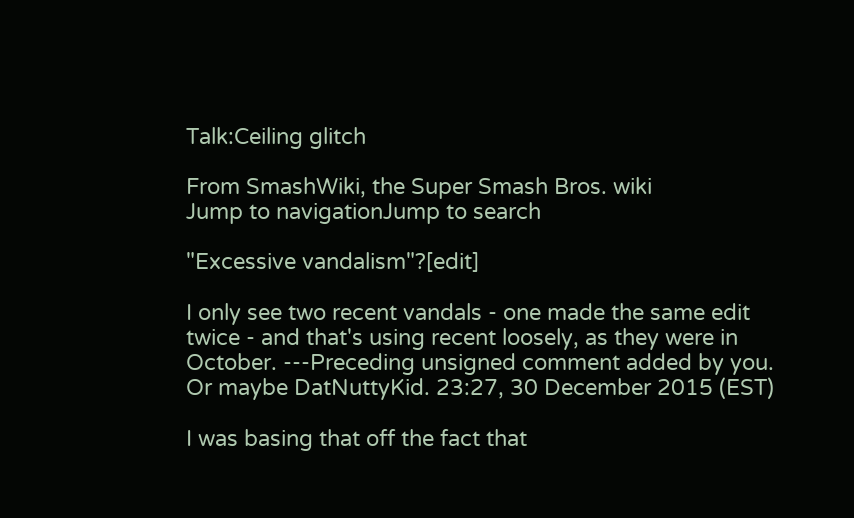Talk:Ceiling glitch

From SmashWiki, the Super Smash Bros. wiki
Jump to navigationJump to search

"Excessive vandalism"?[edit]

I only see two recent vandals - one made the same edit twice - and that's using recent loosely, as they were in October. ---Preceding unsigned comment added by you. Or maybe DatNuttyKid. 23:27, 30 December 2015 (EST)

I was basing that off the fact that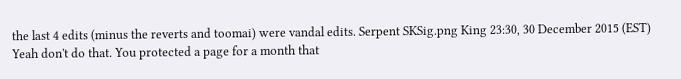the last 4 edits (minus the reverts and toomai) were vandal edits. Serpent SKSig.png King 23:30, 30 December 2015 (EST)
Yeah don't do that. You protected a page for a month that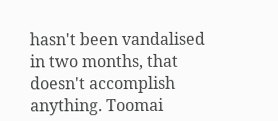hasn't been vandalised in two months, that doesn't accomplish anything. Toomai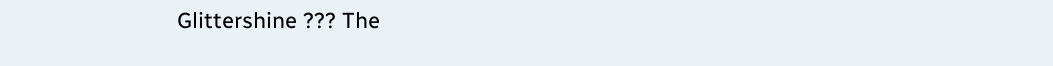Glittershine ??? The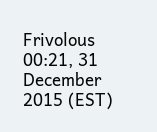Frivolous 00:21, 31 December 2015 (EST)